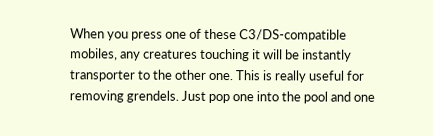When you press one of these C3/DS-compatible mobiles, any creatures touching it will be instantly transporter to the other one. This is really useful for removing grendels. Just pop one into the pool and one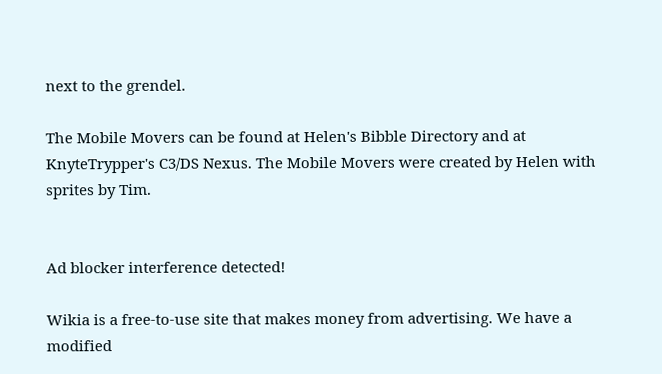next to the grendel.

The Mobile Movers can be found at Helen's Bibble Directory and at KnyteTrypper's C3/DS Nexus. The Mobile Movers were created by Helen with sprites by Tim.


Ad blocker interference detected!

Wikia is a free-to-use site that makes money from advertising. We have a modified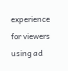experience for viewers using ad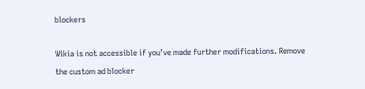blockers

Wikia is not accessible if you’ve made further modifications. Remove the custom ad blocker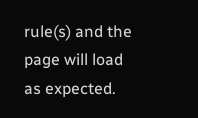rule(s) and the page will load as expected.